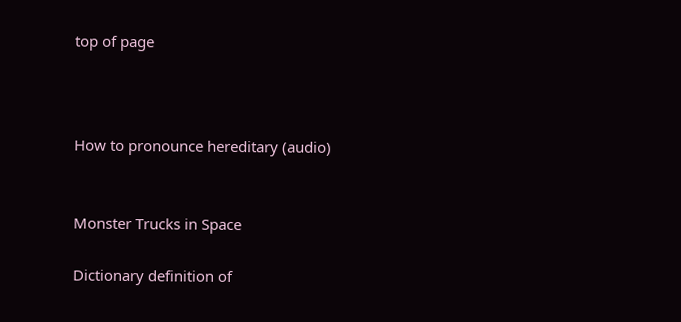top of page



How to pronounce hereditary (audio)


Monster Trucks in Space

Dictionary definition of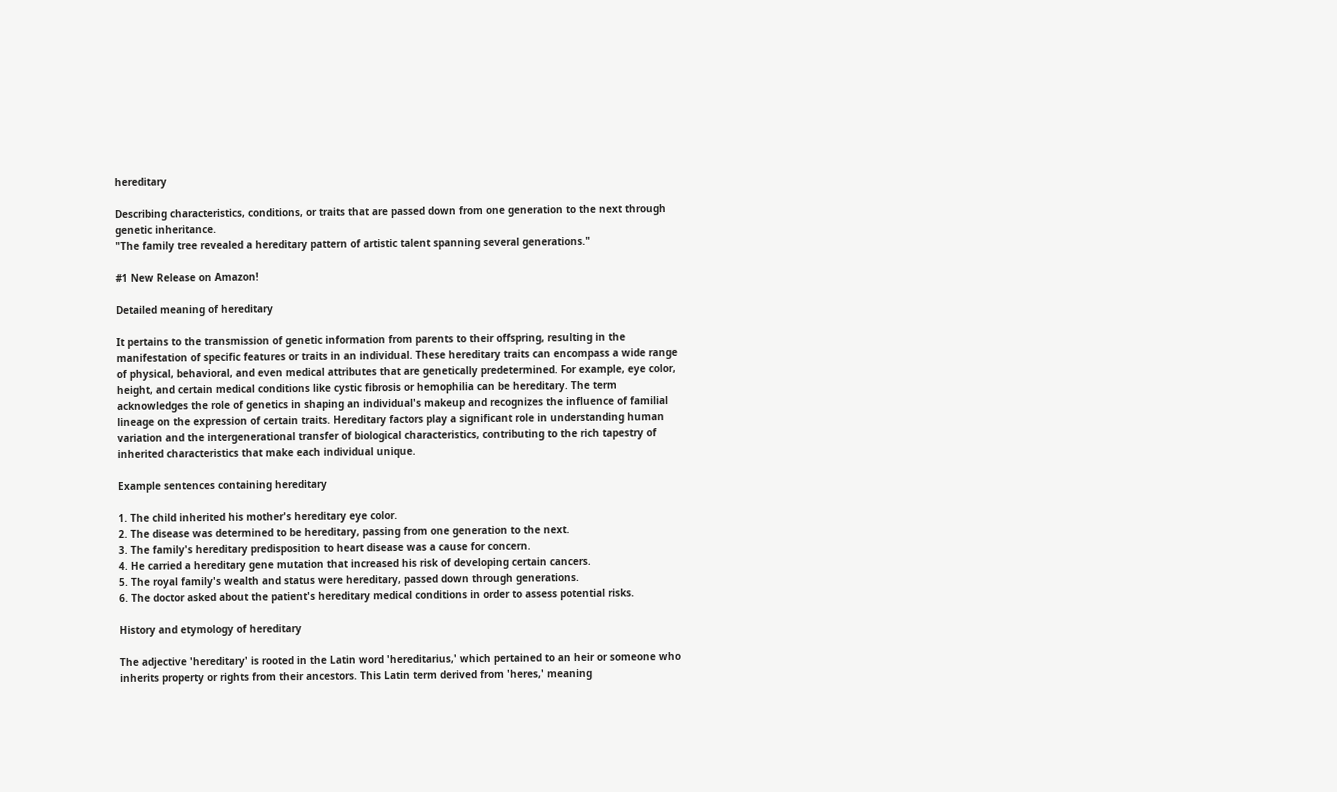hereditary

Describing characteristics, conditions, or traits that are passed down from one generation to the next through genetic inheritance.
"The family tree revealed a hereditary pattern of artistic talent spanning several generations."

#1 New Release on Amazon!

Detailed meaning of hereditary

It pertains to the transmission of genetic information from parents to their offspring, resulting in the manifestation of specific features or traits in an individual. These hereditary traits can encompass a wide range of physical, behavioral, and even medical attributes that are genetically predetermined. For example, eye color, height, and certain medical conditions like cystic fibrosis or hemophilia can be hereditary. The term acknowledges the role of genetics in shaping an individual's makeup and recognizes the influence of familial lineage on the expression of certain traits. Hereditary factors play a significant role in understanding human variation and the intergenerational transfer of biological characteristics, contributing to the rich tapestry of inherited characteristics that make each individual unique.

Example sentences containing hereditary

1. The child inherited his mother's hereditary eye color.
2. The disease was determined to be hereditary, passing from one generation to the next.
3. The family's hereditary predisposition to heart disease was a cause for concern.
4. He carried a hereditary gene mutation that increased his risk of developing certain cancers.
5. The royal family's wealth and status were hereditary, passed down through generations.
6. The doctor asked about the patient's hereditary medical conditions in order to assess potential risks.

History and etymology of hereditary

The adjective 'hereditary' is rooted in the Latin word 'hereditarius,' which pertained to an heir or someone who inherits property or rights from their ancestors. This Latin term derived from 'heres,' meaning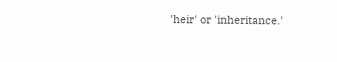'heir' or 'inheritance.'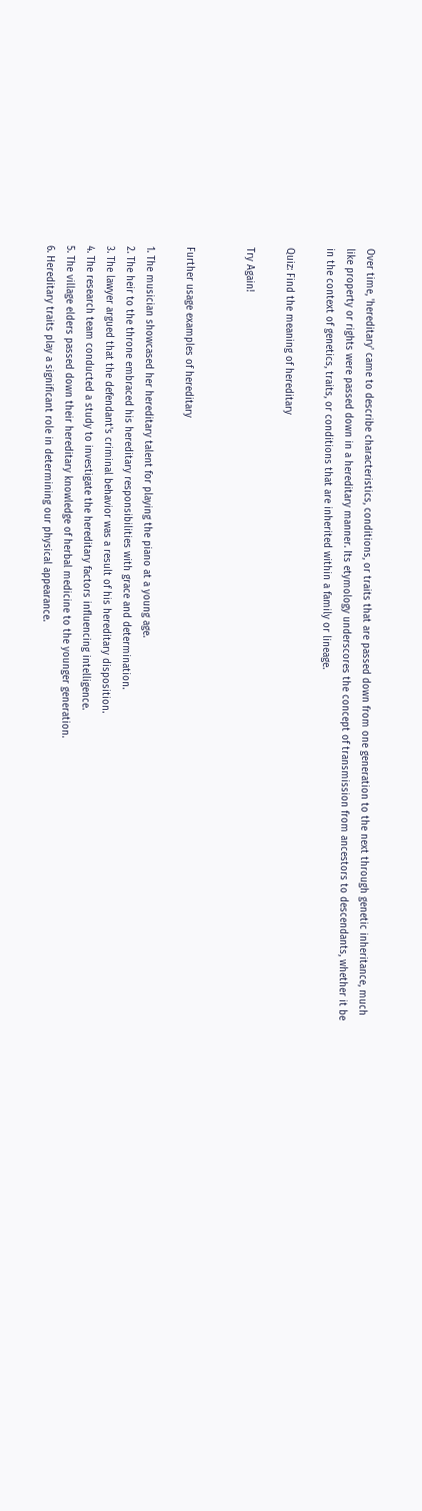Over time, 'hereditary' came to describe characteristics, conditions, or traits that are passed down from one generation to the next through genetic inheritance, much like property or rights were passed down in a hereditary manner. Its etymology underscores the concept of transmission from ancestors to descendants, whether it be in the context of genetics, traits, or conditions that are inherited within a family or lineage.

Quiz: Find the meaning of hereditary

Try Again!


Further usage examples of hereditary

1. The musician showcased her hereditary talent for playing the piano at a young age.
2. The heir to the throne embraced his hereditary responsibilities with grace and determination.
3. The lawyer argued that the defendant's criminal behavior was a result of his hereditary disposition.
4. The research team conducted a study to investigate the hereditary factors influencing intelligence.
5. The village elders passed down their hereditary knowledge of herbal medicine to the younger generation.
6. Hereditary traits play a significant role in determining our physical appearance.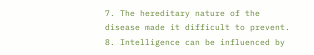7. The hereditary nature of the disease made it difficult to prevent.
8. Intelligence can be influenced by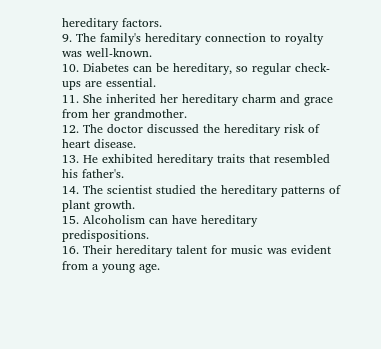hereditary factors.
9. The family's hereditary connection to royalty was well-known.
10. Diabetes can be hereditary, so regular check-ups are essential.
11. She inherited her hereditary charm and grace from her grandmother.
12. The doctor discussed the hereditary risk of heart disease.
13. He exhibited hereditary traits that resembled his father's.
14. The scientist studied the hereditary patterns of plant growth.
15. Alcoholism can have hereditary predispositions.
16. Their hereditary talent for music was evident from a young age.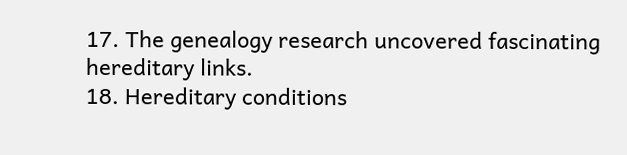17. The genealogy research uncovered fascinating hereditary links.
18. Hereditary conditions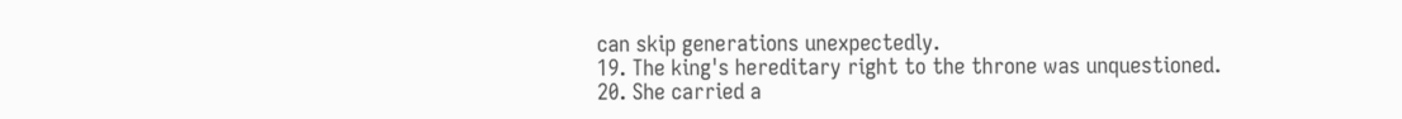can skip generations unexpectedly.
19. The king's hereditary right to the throne was unquestioned.
20. She carried a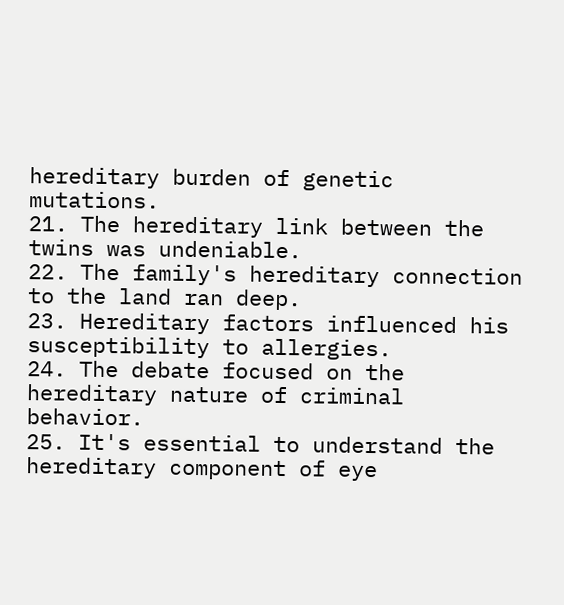hereditary burden of genetic mutations.
21. The hereditary link between the twins was undeniable.
22. The family's hereditary connection to the land ran deep.
23. Hereditary factors influenced his susceptibility to allergies.
24. The debate focused on the hereditary nature of criminal behavior.
25. It's essential to understand the hereditary component of eye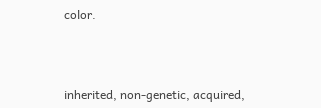color.



inherited, non-genetic, acquired,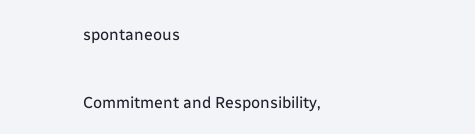spontaneous


Commitment and Responsibility,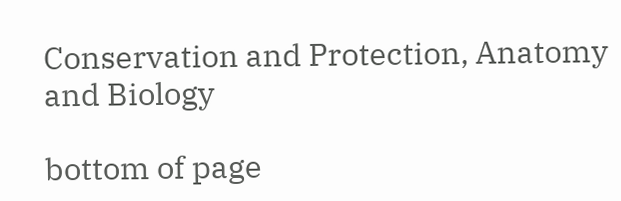Conservation and Protection, Anatomy and Biology

bottom of page